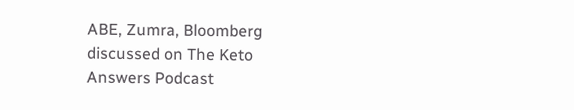ABE, Zumra, Bloomberg discussed on The Keto Answers Podcast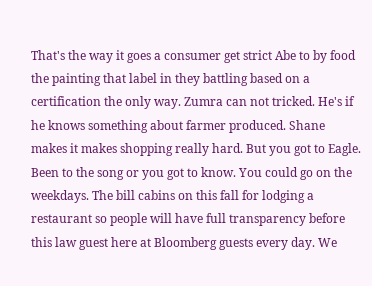That's the way it goes a consumer get strict Abe to by food the painting that label in they battling based on a certification the only way. Zumra can not tricked. He's if he knows something about farmer produced. Shane makes it makes shopping really hard. But you got to Eagle. Been to the song or you got to know. You could go on the weekdays. The bill cabins on this fall for lodging a restaurant so people will have full transparency before this law guest here at Bloomberg guests every day. We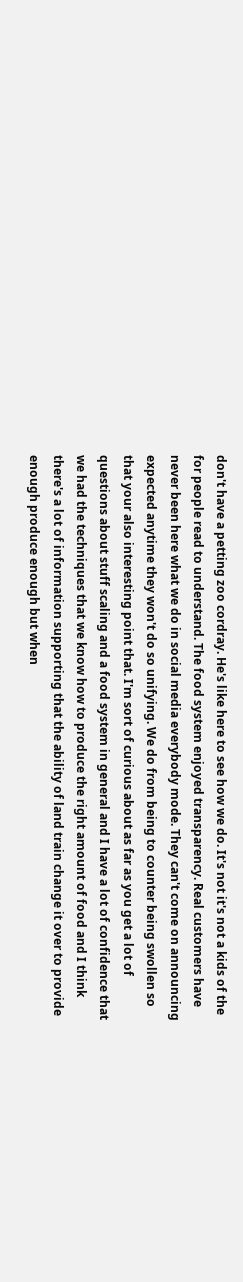don't have a petting zoo cordray. He's like here to see how we do. It's not it's not a kids of the for people read to understand. The food system enjoyed transparency. Real customers have never been here what we do in social media everybody mode. They can't come on announcing expected anytime they won't do so unifying. We do from being to counter being swollen so that your also interesting point that. I'm sort of curious about as far as you get a lot of questions about stuff scaling and a food system in general and I have a lot of confidence that we had the techniques that we know how to produce the right amount of food and I think there's a lot of information supporting that the ability of land train change it over to provide enough produce enough but when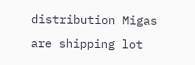distribution Migas are shipping lot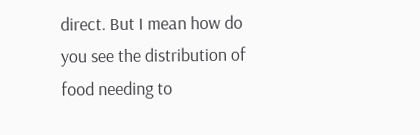direct. But I mean how do you see the distribution of food needing to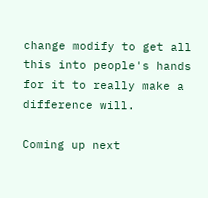change modify to get all this into people's hands for it to really make a difference will.

Coming up next